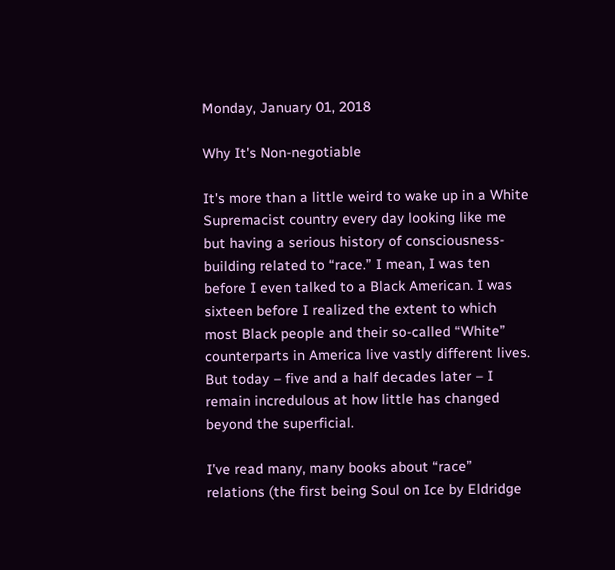Monday, January 01, 2018

Why It's Non-negotiable

It's more than a little weird to wake up in a White Supremacist country every day looking like me but having a serious history of consciousness-building related to “race.” I mean, I was ten before I even talked to a Black American. I was sixteen before I realized the extent to which most Black people and their so-called “White” counterparts in America live vastly different lives. But today – five and a half decades later – I remain incredulous at how little has changed beyond the superficial.

I’ve read many, many books about “race” relations (the first being Soul on Ice by Eldridge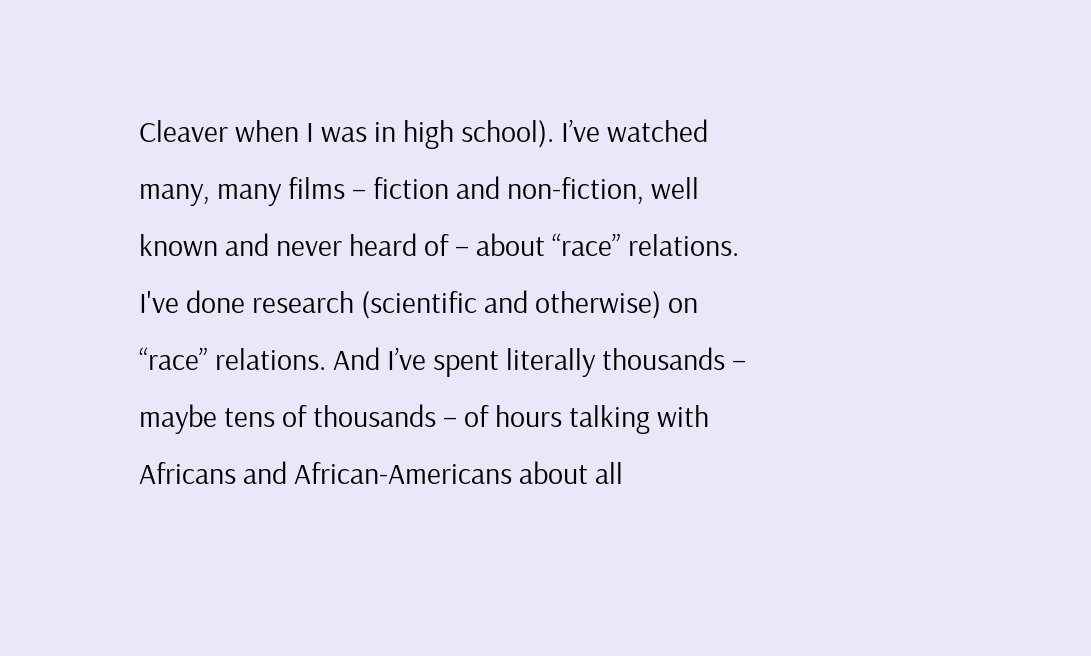Cleaver when I was in high school). I’ve watched many, many films – fiction and non-fiction, well known and never heard of – about “race” relations. I've done research (scientific and otherwise) on “race” relations. And I’ve spent literally thousands – maybe tens of thousands – of hours talking with Africans and African-Americans about all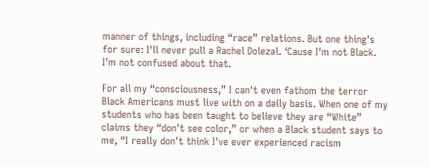manner of things, including “race” relations. But one thing's for sure: I'll never pull a Rachel Dolezal. ‘Cause I'm not Black. I'm not confused about that.

For all my “consciousness,” I can't even fathom the terror Black Americans must live with on a daily basis. When one of my students who has been taught to believe they are “White” claims they “don't see color,” or when a Black student says to me, “I really don't think I've ever experienced racism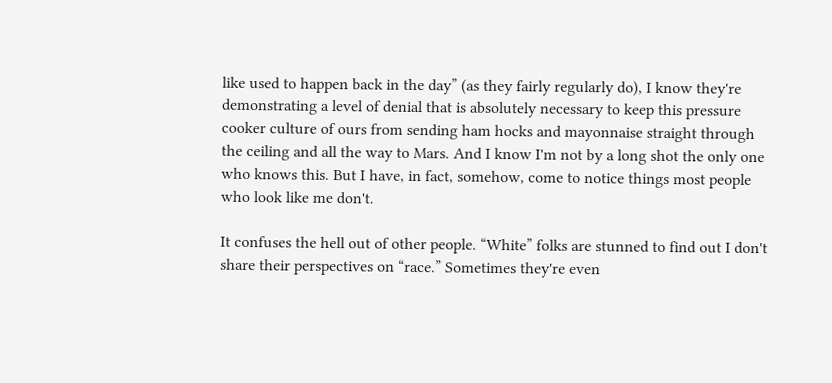like used to happen back in the day” (as they fairly regularly do), I know they're demonstrating a level of denial that is absolutely necessary to keep this pressure cooker culture of ours from sending ham hocks and mayonnaise straight through the ceiling and all the way to Mars. And I know I'm not by a long shot the only one who knows this. But I have, in fact, somehow, come to notice things most people who look like me don't.

It confuses the hell out of other people. “White” folks are stunned to find out I don't share their perspectives on “race.” Sometimes they're even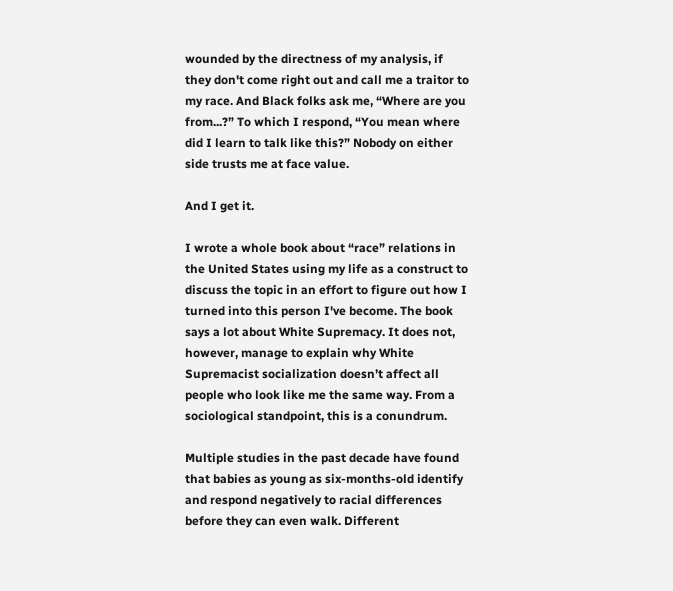wounded by the directness of my analysis, if they don't come right out and call me a traitor to my race. And Black folks ask me, “Where are you from...?” To which I respond, “You mean where did I learn to talk like this?” Nobody on either side trusts me at face value.

And I get it.

I wrote a whole book about “race” relations in the United States using my life as a construct to discuss the topic in an effort to figure out how I turned into this person I've become. The book says a lot about White Supremacy. It does not, however, manage to explain why White Supremacist socialization doesn’t affect all people who look like me the same way. From a sociological standpoint, this is a conundrum.

Multiple studies in the past decade have found that babies as young as six-months-old identify and respond negatively to racial differences before they can even walk. Different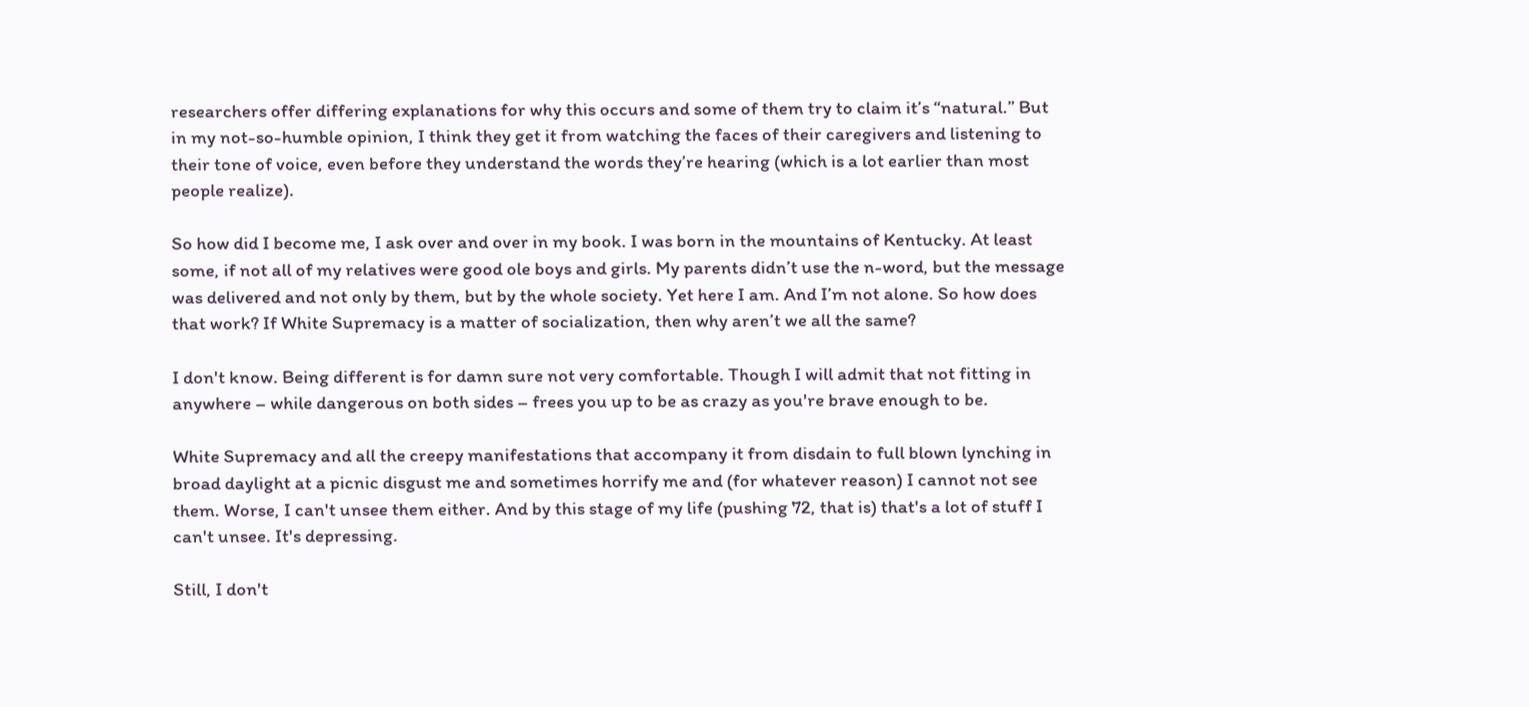researchers offer differing explanations for why this occurs and some of them try to claim it’s “natural.” But in my not-so-humble opinion, I think they get it from watching the faces of their caregivers and listening to their tone of voice, even before they understand the words they’re hearing (which is a lot earlier than most people realize).

So how did I become me, I ask over and over in my book. I was born in the mountains of Kentucky. At least some, if not all of my relatives were good ole boys and girls. My parents didn’t use the n-word, but the message was delivered and not only by them, but by the whole society. Yet here I am. And I’m not alone. So how does that work? If White Supremacy is a matter of socialization, then why aren’t we all the same?

I don't know. Being different is for damn sure not very comfortable. Though I will admit that not fitting in anywhere – while dangerous on both sides – frees you up to be as crazy as you're brave enough to be.

White Supremacy and all the creepy manifestations that accompany it from disdain to full blown lynching in broad daylight at a picnic disgust me and sometimes horrify me and (for whatever reason) I cannot not see them. Worse, I can't unsee them either. And by this stage of my life (pushing 72, that is) that's a lot of stuff I can't unsee. It's depressing.

Still, I don't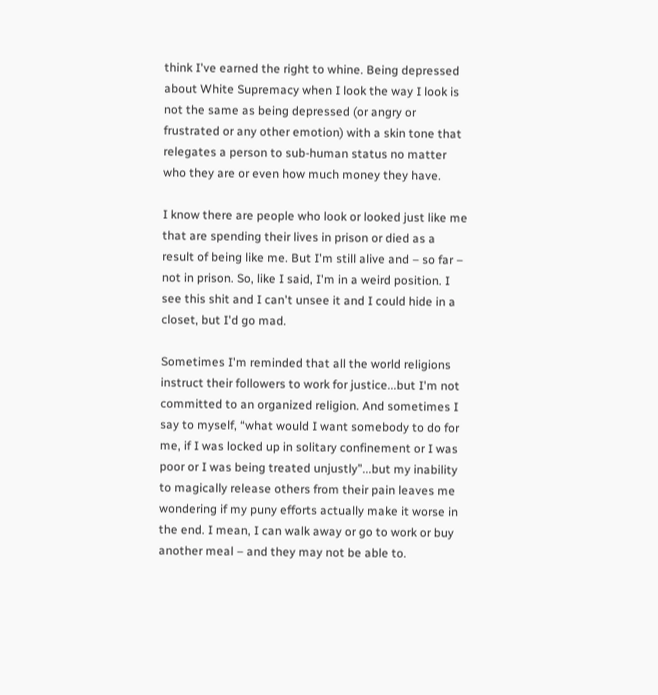think I've earned the right to whine. Being depressed about White Supremacy when I look the way I look is not the same as being depressed (or angry or frustrated or any other emotion) with a skin tone that relegates a person to sub-human status no matter who they are or even how much money they have.

I know there are people who look or looked just like me that are spending their lives in prison or died as a result of being like me. But I'm still alive and – so far – not in prison. So, like I said, I'm in a weird position. I see this shit and I can't unsee it and I could hide in a closet, but I'd go mad.

Sometimes I'm reminded that all the world religions instruct their followers to work for justice...but I'm not committed to an organized religion. And sometimes I say to myself, “what would I want somebody to do for me, if I was locked up in solitary confinement or I was poor or I was being treated unjustly”...but my inability to magically release others from their pain leaves me wondering if my puny efforts actually make it worse in the end. I mean, I can walk away or go to work or buy another meal – and they may not be able to.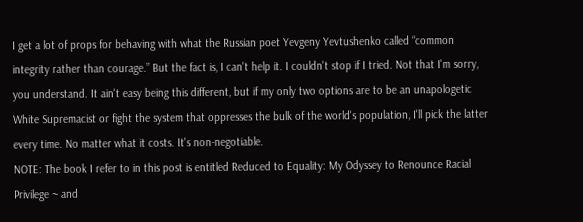I get a lot of props for behaving with what the Russian poet Yevgeny Yevtushenko called “common integrity rather than courage.” But the fact is, I can't help it. I couldn't stop if I tried. Not that I'm sorry, you understand. It ain't easy being this different, but if my only two options are to be an unapologetic White Supremacist or fight the system that oppresses the bulk of the world's population, I'll pick the latter every time. No matter what it costs. It's non-negotiable.
NOTE: The book I refer to in this post is entitled Reduced to Equality: My Odyssey to Renounce Racial Privilege ~ and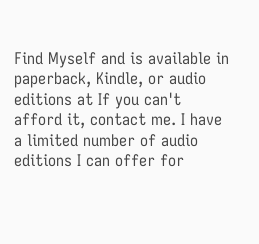Find Myself and is available in paperback, Kindle, or audio editions at If you can't afford it, contact me. I have a limited number of audio editions I can offer for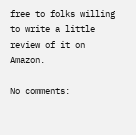free to folks willing to write a little review of it on Amazon.

No comments: